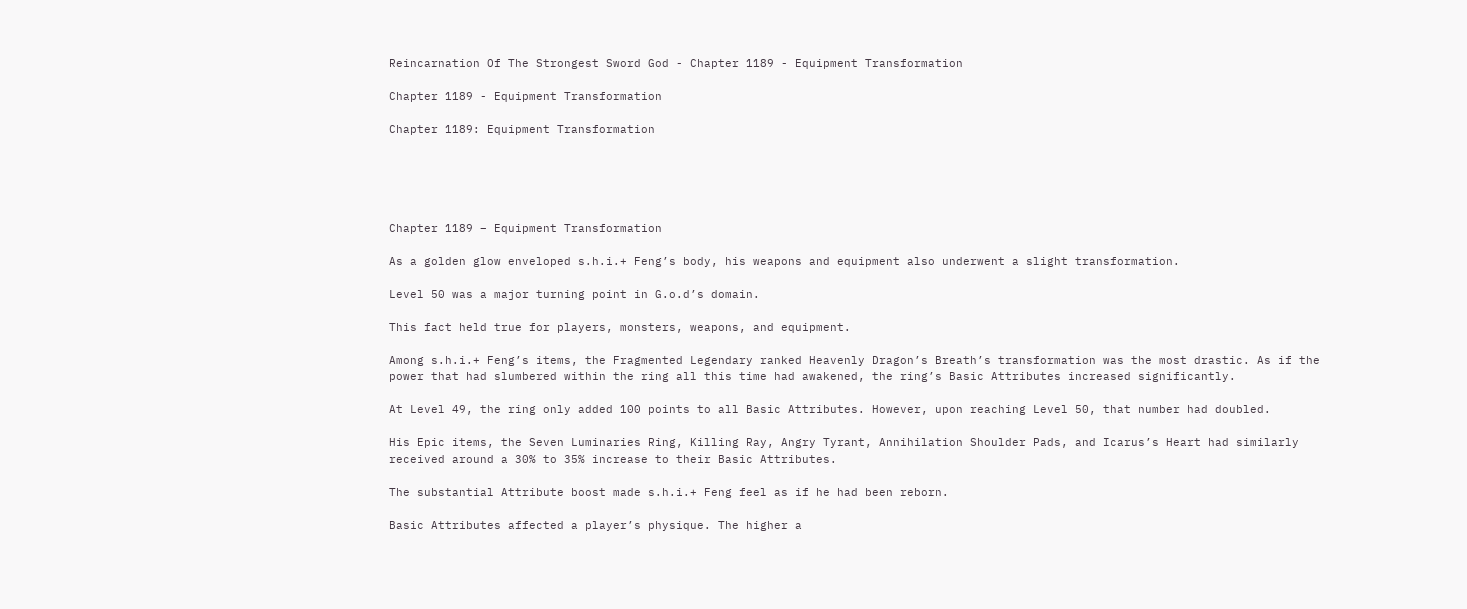Reincarnation Of The Strongest Sword God - Chapter 1189 - Equipment Transformation

Chapter 1189 - Equipment Transformation

Chapter 1189: Equipment Transformation





Chapter 1189 – Equipment Transformation

As a golden glow enveloped s.h.i.+ Feng’s body, his weapons and equipment also underwent a slight transformation.

Level 50 was a major turning point in G.o.d’s domain.

This fact held true for players, monsters, weapons, and equipment.

Among s.h.i.+ Feng’s items, the Fragmented Legendary ranked Heavenly Dragon’s Breath’s transformation was the most drastic. As if the power that had slumbered within the ring all this time had awakened, the ring’s Basic Attributes increased significantly.

At Level 49, the ring only added 100 points to all Basic Attributes. However, upon reaching Level 50, that number had doubled.

His Epic items, the Seven Luminaries Ring, Killing Ray, Angry Tyrant, Annihilation Shoulder Pads, and Icarus’s Heart had similarly received around a 30% to 35% increase to their Basic Attributes.

The substantial Attribute boost made s.h.i.+ Feng feel as if he had been reborn.

Basic Attributes affected a player’s physique. The higher a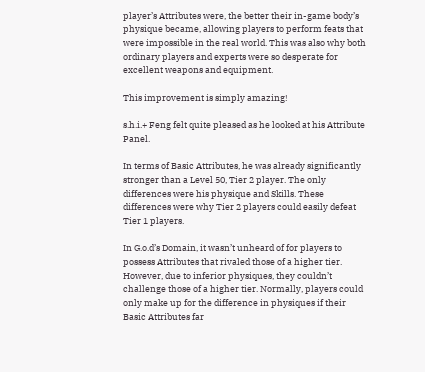player’s Attributes were, the better their in-game body’s physique became, allowing players to perform feats that were impossible in the real world. This was also why both ordinary players and experts were so desperate for excellent weapons and equipment.

This improvement is simply amazing!

s.h.i.+ Feng felt quite pleased as he looked at his Attribute Panel.

In terms of Basic Attributes, he was already significantly stronger than a Level 50, Tier 2 player. The only differences were his physique and Skills. These differences were why Tier 2 players could easily defeat Tier 1 players.

In G.o.d’s Domain, it wasn’t unheard of for players to possess Attributes that rivaled those of a higher tier. However, due to inferior physiques, they couldn’t challenge those of a higher tier. Normally, players could only make up for the difference in physiques if their Basic Attributes far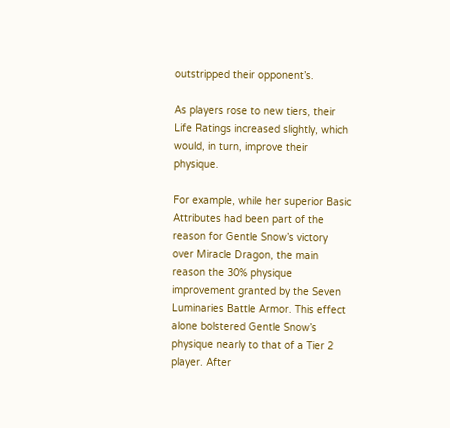outstripped their opponent’s.

As players rose to new tiers, their Life Ratings increased slightly, which would, in turn, improve their physique.

For example, while her superior Basic Attributes had been part of the reason for Gentle Snow’s victory over Miracle Dragon, the main reason the 30% physique improvement granted by the Seven Luminaries Battle Armor. This effect alone bolstered Gentle Snow’s physique nearly to that of a Tier 2 player. After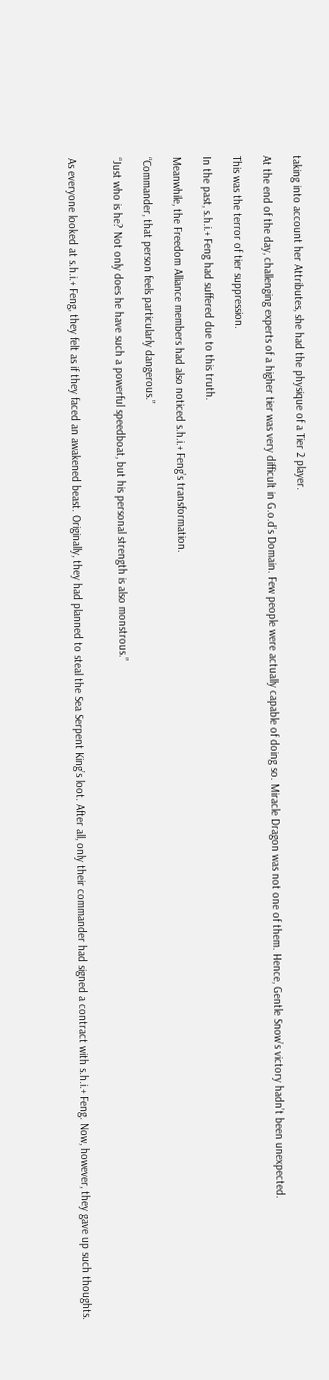taking into account her Attributes, she had the physique of a Tier 2 player.

At the end of the day, challenging experts of a higher tier was very difficult in G.o.d’s Domain. Few people were actually capable of doing so. Miracle Dragon was not one of them. Hence, Gentle Snow’s victory hadn’t been unexpected.

This was the terror of tier suppression.

In the past, s.h.i.+ Feng had suffered due to this truth.

Meanwhile, the Freedom Alliance members had also noticed s.h.i.+ Feng’s transformation.

“Commander, that person feels particularly dangerous.”

“Just who is he? Not only does he have such a powerful speedboat, but his personal strength is also monstrous.”


As everyone looked at s.h.i.+ Feng, they felt as if they faced an awakened beast. Originally, they had planned to steal the Sea Serpent King’s loot. After all, only their commander had signed a contract with s.h.i.+ Feng. Now, however, they gave up such thoughts.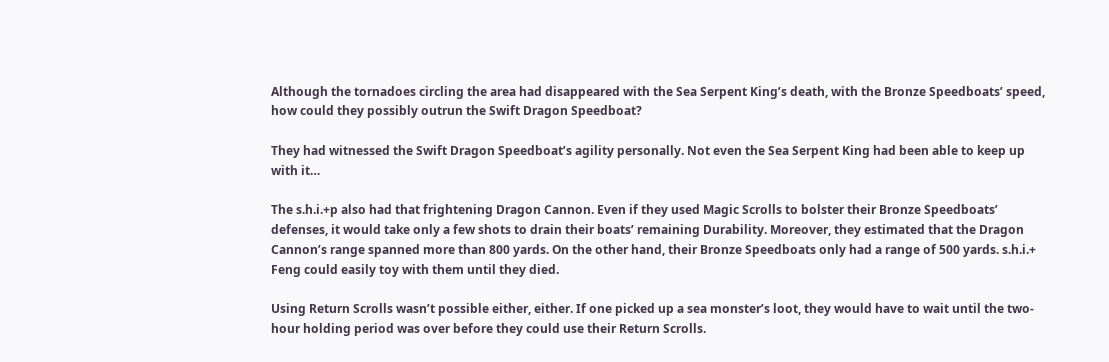Although the tornadoes circling the area had disappeared with the Sea Serpent King’s death, with the Bronze Speedboats’ speed, how could they possibly outrun the Swift Dragon Speedboat?

They had witnessed the Swift Dragon Speedboat’s agility personally. Not even the Sea Serpent King had been able to keep up with it…

The s.h.i.+p also had that frightening Dragon Cannon. Even if they used Magic Scrolls to bolster their Bronze Speedboats’ defenses, it would take only a few shots to drain their boats’ remaining Durability. Moreover, they estimated that the Dragon Cannon’s range spanned more than 800 yards. On the other hand, their Bronze Speedboats only had a range of 500 yards. s.h.i.+ Feng could easily toy with them until they died.

Using Return Scrolls wasn’t possible either, either. If one picked up a sea monster’s loot, they would have to wait until the two-hour holding period was over before they could use their Return Scrolls.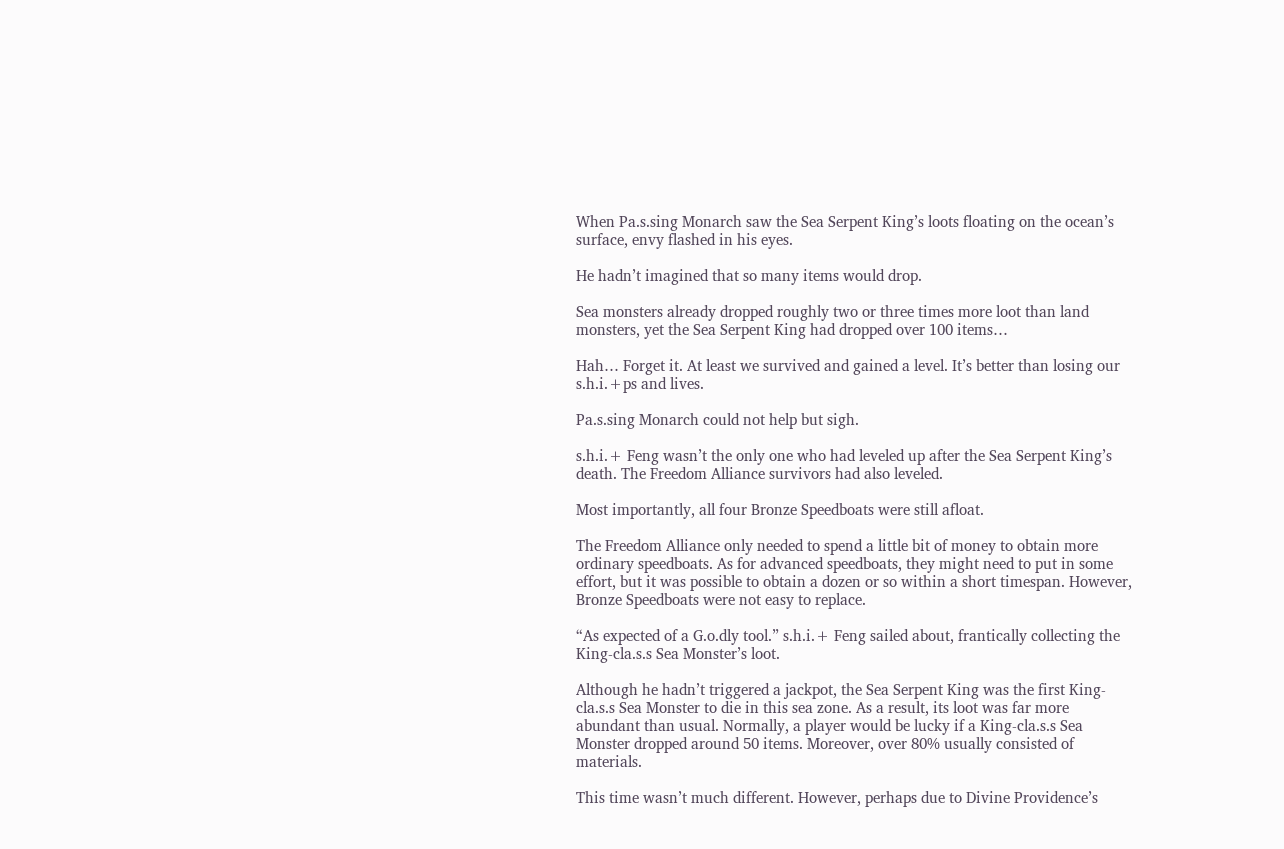When Pa.s.sing Monarch saw the Sea Serpent King’s loots floating on the ocean’s surface, envy flashed in his eyes.

He hadn’t imagined that so many items would drop.

Sea monsters already dropped roughly two or three times more loot than land monsters, yet the Sea Serpent King had dropped over 100 items…

Hah… Forget it. At least we survived and gained a level. It’s better than losing our s.h.i.+ps and lives.

Pa.s.sing Monarch could not help but sigh.

s.h.i.+ Feng wasn’t the only one who had leveled up after the Sea Serpent King’s death. The Freedom Alliance survivors had also leveled.

Most importantly, all four Bronze Speedboats were still afloat.

The Freedom Alliance only needed to spend a little bit of money to obtain more ordinary speedboats. As for advanced speedboats, they might need to put in some effort, but it was possible to obtain a dozen or so within a short timespan. However, Bronze Speedboats were not easy to replace.

“As expected of a G.o.dly tool.” s.h.i.+ Feng sailed about, frantically collecting the King-cla.s.s Sea Monster’s loot.

Although he hadn’t triggered a jackpot, the Sea Serpent King was the first King-cla.s.s Sea Monster to die in this sea zone. As a result, its loot was far more abundant than usual. Normally, a player would be lucky if a King-cla.s.s Sea Monster dropped around 50 items. Moreover, over 80% usually consisted of materials.

This time wasn’t much different. However, perhaps due to Divine Providence’s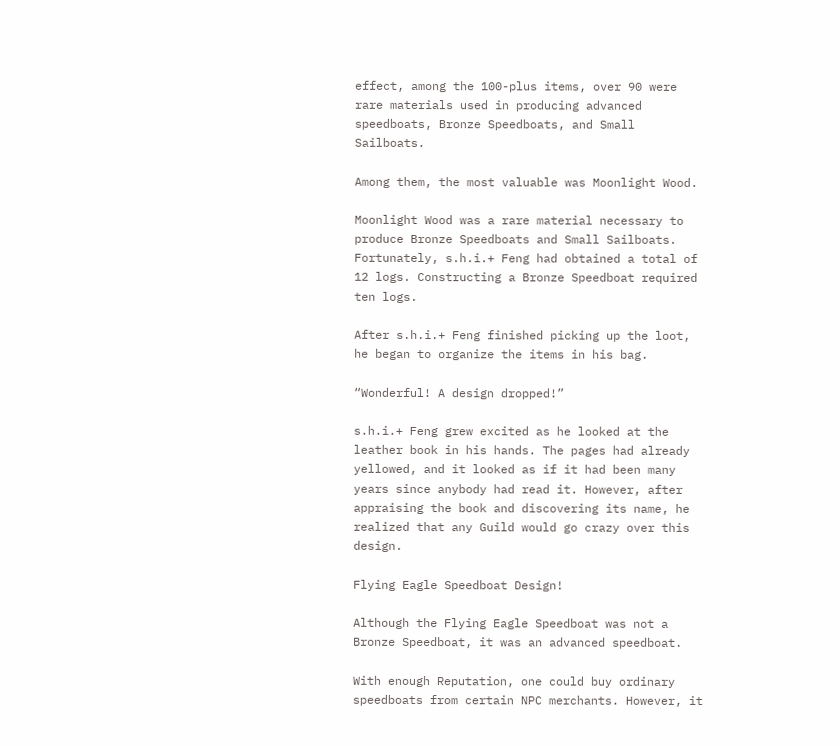effect, among the 100-plus items, over 90 were rare materials used in producing advanced speedboats, Bronze Speedboats, and Small Sailboats.

Among them, the most valuable was Moonlight Wood.

Moonlight Wood was a rare material necessary to produce Bronze Speedboats and Small Sailboats. Fortunately, s.h.i.+ Feng had obtained a total of 12 logs. Constructing a Bronze Speedboat required ten logs.

After s.h.i.+ Feng finished picking up the loot, he began to organize the items in his bag.

“Wonderful! A design dropped!”

s.h.i.+ Feng grew excited as he looked at the leather book in his hands. The pages had already yellowed, and it looked as if it had been many years since anybody had read it. However, after appraising the book and discovering its name, he realized that any Guild would go crazy over this design.

Flying Eagle Speedboat Design!

Although the Flying Eagle Speedboat was not a Bronze Speedboat, it was an advanced speedboat.

With enough Reputation, one could buy ordinary speedboats from certain NPC merchants. However, it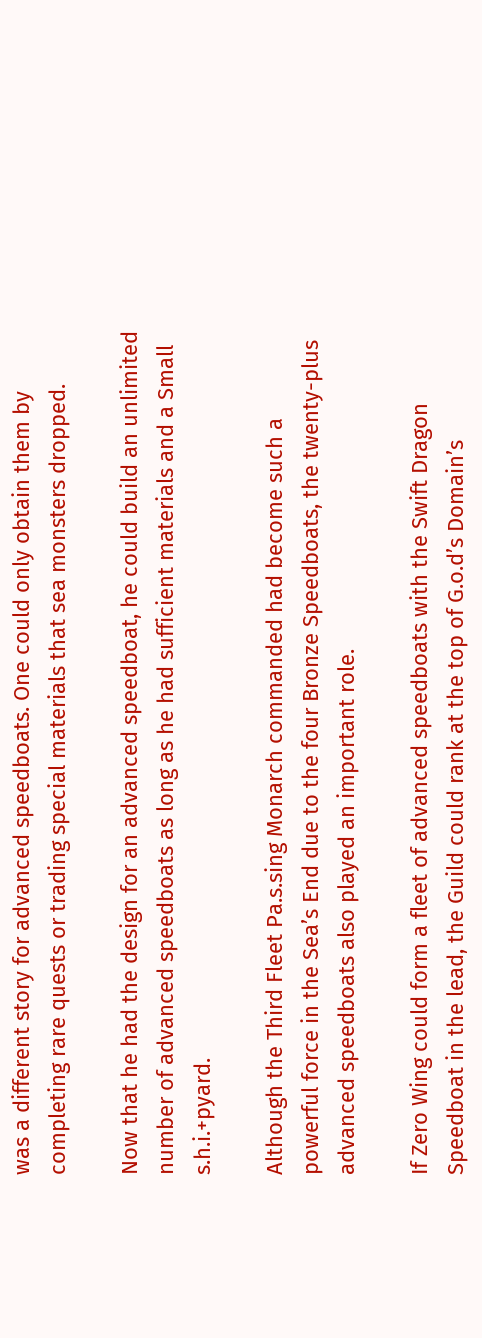was a different story for advanced speedboats. One could only obtain them by completing rare quests or trading special materials that sea monsters dropped.

Now that he had the design for an advanced speedboat, he could build an unlimited number of advanced speedboats as long as he had sufficient materials and a Small s.h.i.+pyard.

Although the Third Fleet Pa.s.sing Monarch commanded had become such a powerful force in the Sea’s End due to the four Bronze Speedboats, the twenty-plus advanced speedboats also played an important role.

If Zero Wing could form a fleet of advanced speedboats with the Swift Dragon Speedboat in the lead, the Guild could rank at the top of G.o.d’s Domain’s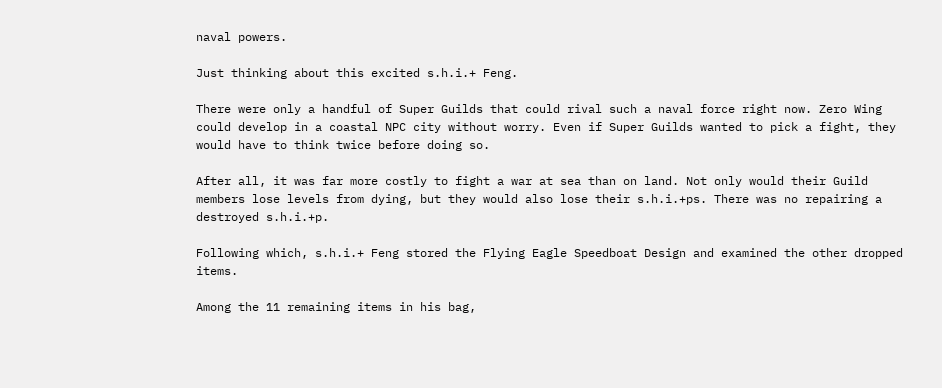naval powers.

Just thinking about this excited s.h.i.+ Feng.

There were only a handful of Super Guilds that could rival such a naval force right now. Zero Wing could develop in a coastal NPC city without worry. Even if Super Guilds wanted to pick a fight, they would have to think twice before doing so.

After all, it was far more costly to fight a war at sea than on land. Not only would their Guild members lose levels from dying, but they would also lose their s.h.i.+ps. There was no repairing a destroyed s.h.i.+p.

Following which, s.h.i.+ Feng stored the Flying Eagle Speedboat Design and examined the other dropped items.

Among the 11 remaining items in his bag,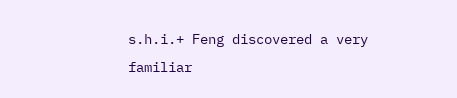s.h.i.+ Feng discovered a very familiar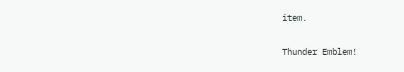item.

Thunder Emblem!